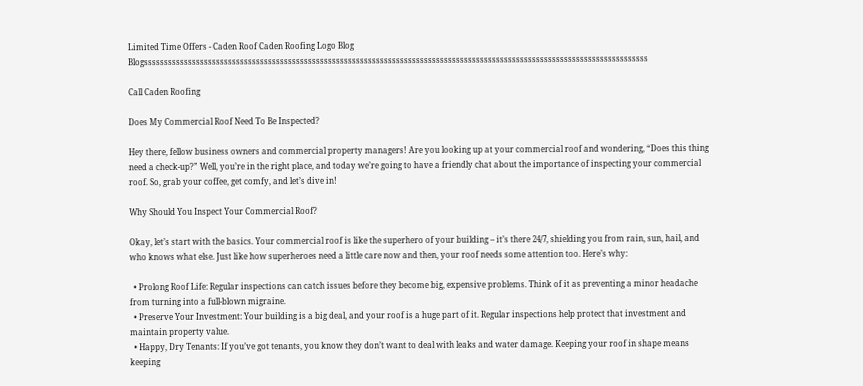Limited Time Offers - Caden Roof Caden Roofing Logo Blog Blogssssssssssssssssssssssssssssssssssssssssssssssssssssssssssssssssssssssssssssssssssssssssssssssssssssssssssssssssssssssssssssss

Call Caden Roofing

Does My Commercial Roof Need To Be Inspected?

Hey there, fellow business owners and commercial property managers! Are you looking up at your commercial roof and wondering, “Does this thing need a check-up?” Well, you’re in the right place, and today we’re going to have a friendly chat about the importance of inspecting your commercial roof. So, grab your coffee, get comfy, and let’s dive in!

Why Should You Inspect Your Commercial Roof?

Okay, let’s start with the basics. Your commercial roof is like the superhero of your building – it’s there 24/7, shielding you from rain, sun, hail, and who knows what else. Just like how superheroes need a little care now and then, your roof needs some attention too. Here’s why:

  • Prolong Roof Life: Regular inspections can catch issues before they become big, expensive problems. Think of it as preventing a minor headache from turning into a full-blown migraine.
  • Preserve Your Investment: Your building is a big deal, and your roof is a huge part of it. Regular inspections help protect that investment and maintain property value.
  • Happy, Dry Tenants: If you’ve got tenants, you know they don’t want to deal with leaks and water damage. Keeping your roof in shape means keeping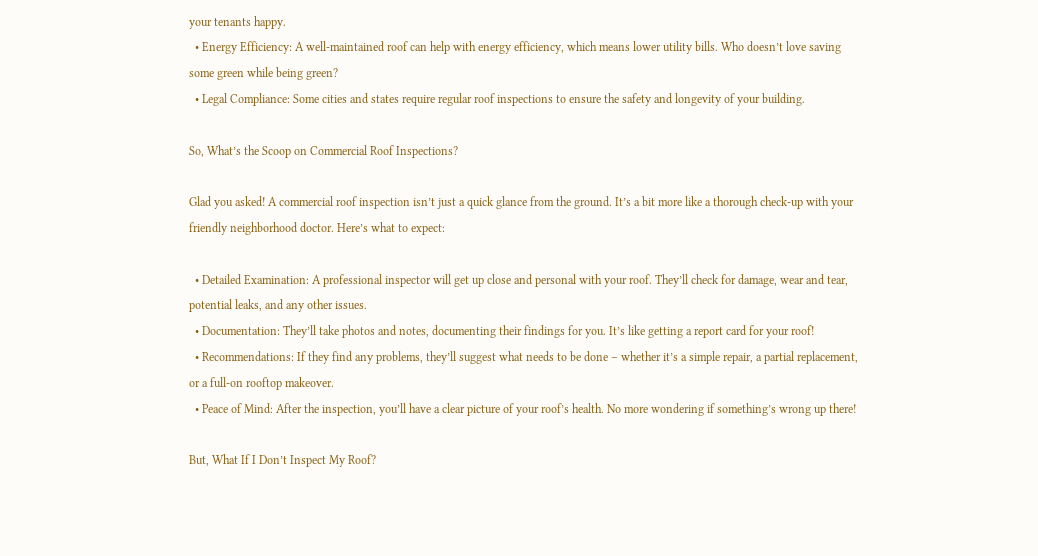your tenants happy.
  • Energy Efficiency: A well-maintained roof can help with energy efficiency, which means lower utility bills. Who doesn’t love saving some green while being green?
  • Legal Compliance: Some cities and states require regular roof inspections to ensure the safety and longevity of your building.

So, What’s the Scoop on Commercial Roof Inspections?

Glad you asked! A commercial roof inspection isn’t just a quick glance from the ground. It’s a bit more like a thorough check-up with your friendly neighborhood doctor. Here’s what to expect:

  • Detailed Examination: A professional inspector will get up close and personal with your roof. They’ll check for damage, wear and tear, potential leaks, and any other issues.
  • Documentation: They’ll take photos and notes, documenting their findings for you. It’s like getting a report card for your roof!
  • Recommendations: If they find any problems, they’ll suggest what needs to be done – whether it’s a simple repair, a partial replacement, or a full-on rooftop makeover.
  • Peace of Mind: After the inspection, you’ll have a clear picture of your roof’s health. No more wondering if something’s wrong up there!

But, What If I Don’t Inspect My Roof?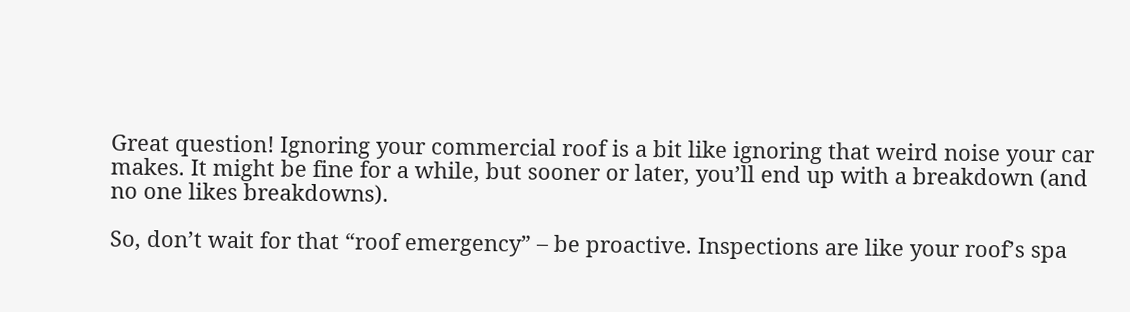Great question! Ignoring your commercial roof is a bit like ignoring that weird noise your car makes. It might be fine for a while, but sooner or later, you’ll end up with a breakdown (and no one likes breakdowns).

So, don’t wait for that “roof emergency” – be proactive. Inspections are like your roof’s spa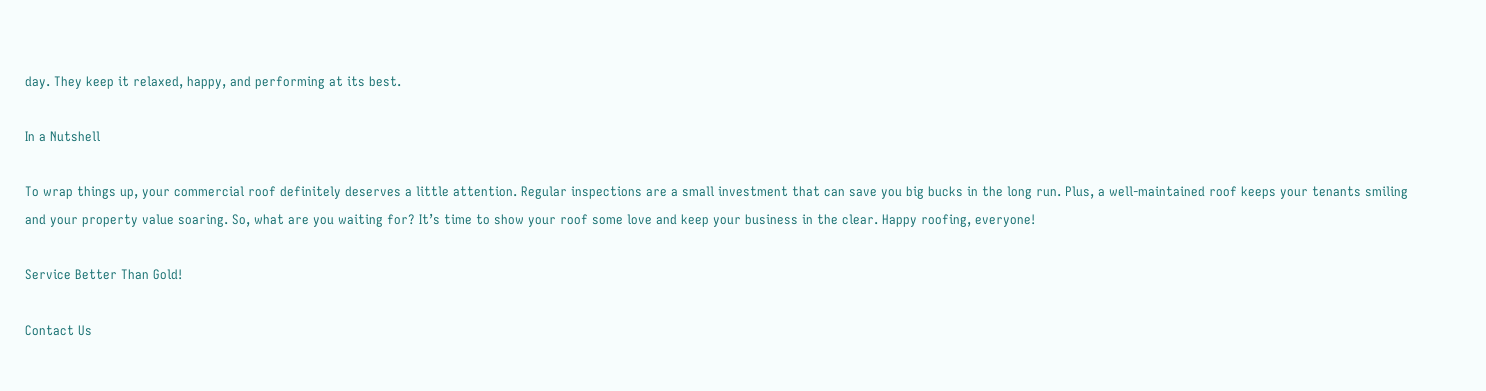day. They keep it relaxed, happy, and performing at its best.

In a Nutshell

To wrap things up, your commercial roof definitely deserves a little attention. Regular inspections are a small investment that can save you big bucks in the long run. Plus, a well-maintained roof keeps your tenants smiling and your property value soaring. So, what are you waiting for? It’s time to show your roof some love and keep your business in the clear. Happy roofing, everyone!

Service Better Than Gold!

Contact Us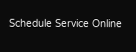Schedule Service Online